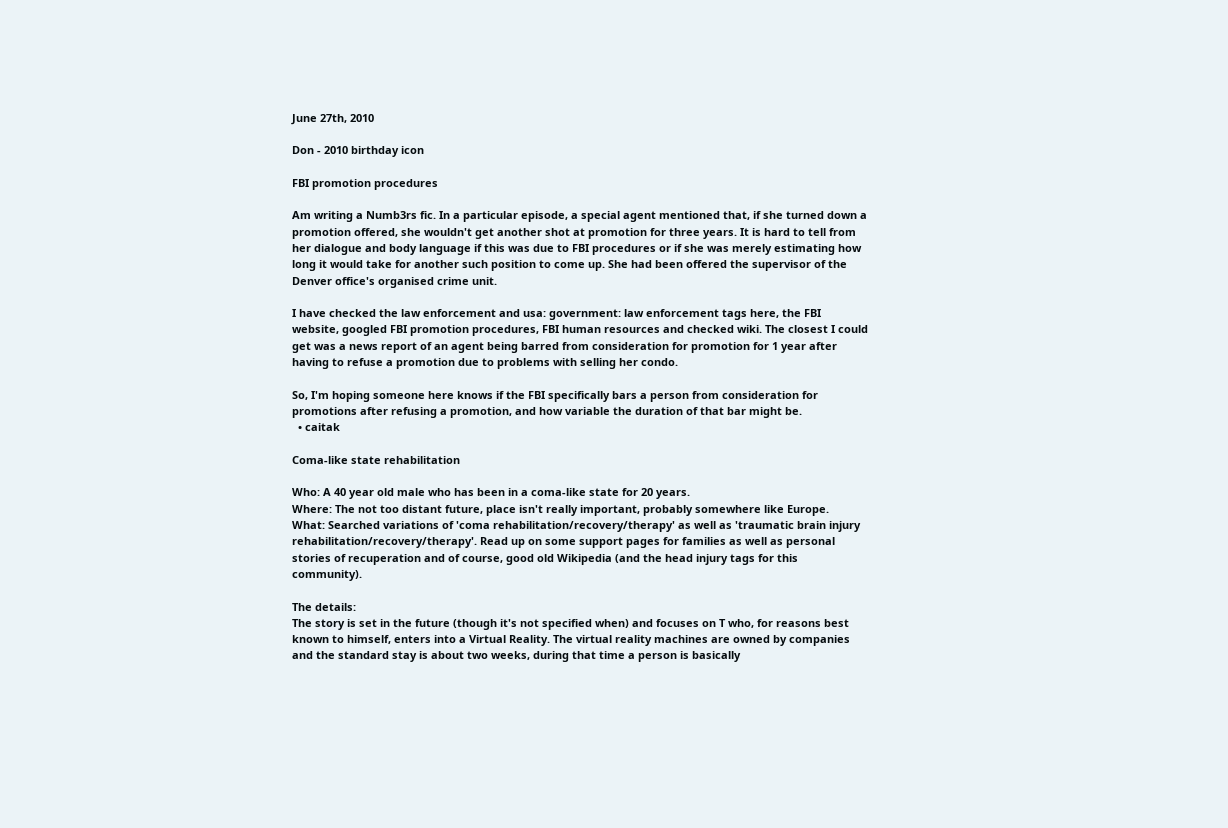June 27th, 2010

Don - 2010 birthday icon

FBI promotion procedures

Am writing a Numb3rs fic. In a particular episode, a special agent mentioned that, if she turned down a promotion offered, she wouldn't get another shot at promotion for three years. It is hard to tell from her dialogue and body language if this was due to FBI procedures or if she was merely estimating how long it would take for another such position to come up. She had been offered the supervisor of the Denver office's organised crime unit.

I have checked the law enforcement and usa: government: law enforcement tags here, the FBI website, googled FBI promotion procedures, FBI human resources and checked wiki. The closest I could get was a news report of an agent being barred from consideration for promotion for 1 year after having to refuse a promotion due to problems with selling her condo.

So, I'm hoping someone here knows if the FBI specifically bars a person from consideration for promotions after refusing a promotion, and how variable the duration of that bar might be.
  • caitak

Coma-like state rehabilitation

Who: A 40 year old male who has been in a coma-like state for 20 years.
Where: The not too distant future, place isn't really important, probably somewhere like Europe.
What: Searched variations of 'coma rehabilitation/recovery/therapy' as well as 'traumatic brain injury rehabilitation/recovery/therapy'. Read up on some support pages for families as well as personal stories of recuperation and of course, good old Wikipedia (and the head injury tags for this community).

The details:
The story is set in the future (though it's not specified when) and focuses on T who, for reasons best known to himself, enters into a Virtual Reality. The virtual reality machines are owned by companies and the standard stay is about two weeks, during that time a person is basically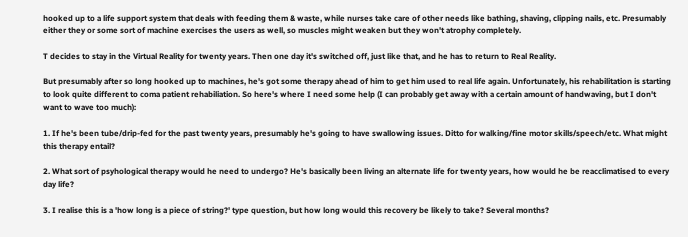hooked up to a life support system that deals with feeding them & waste, while nurses take care of other needs like bathing, shaving, clipping nails, etc. Presumably either they or some sort of machine exercises the users as well, so muscles might weaken but they won't atrophy completely.

T decides to stay in the Virtual Reality for twenty years. Then one day it's switched off, just like that, and he has to return to Real Reality.

But presumably after so long hooked up to machines, he's got some therapy ahead of him to get him used to real life again. Unfortunately, his rehabilitation is starting to look quite different to coma patient rehabiliation. So here's where I need some help (I can probably get away with a certain amount of handwaving, but I don't want to wave too much):

1. If he's been tube/drip-fed for the past twenty years, presumably he's going to have swallowing issues. Ditto for walking/fine motor skills/speech/etc. What might this therapy entail?

2. What sort of psyhological therapy would he need to undergo? He's basically been living an alternate life for twenty years, how would he be reacclimatised to every day life?

3. I realise this is a 'how long is a piece of string?' type question, but how long would this recovery be likely to take? Several months?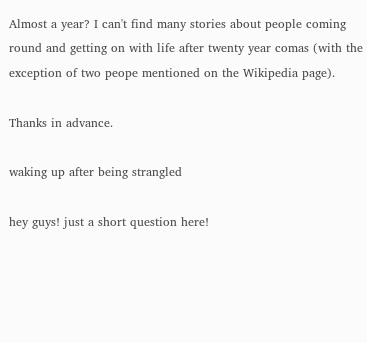Almost a year? I can't find many stories about people coming round and getting on with life after twenty year comas (with the exception of two peope mentioned on the Wikipedia page).

Thanks in advance.

waking up after being strangled

hey guys! just a short question here!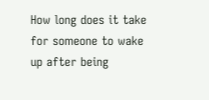How long does it take for someone to wake up after being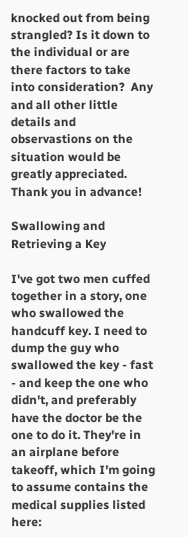knocked out from being strangled? Is it down to the individual or are there factors to take into consideration?  Any and all other little details and observastions on the situation would be greatly appreciated. Thank you in advance!

Swallowing and Retrieving a Key

I've got two men cuffed together in a story, one who swallowed the handcuff key. I need to dump the guy who swallowed the key - fast - and keep the one who didn't, and preferably have the doctor be the one to do it. They're in an airplane before takeoff, which I'm going to assume contains the medical supplies listed here: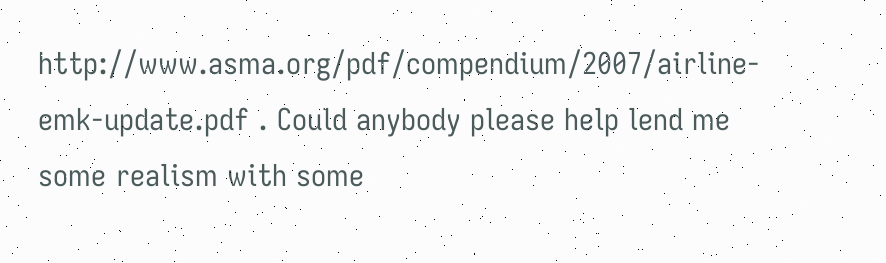http://www.asma.org/pdf/compendium/2007/airline-emk-update.pdf . Could anybody please help lend me some realism with some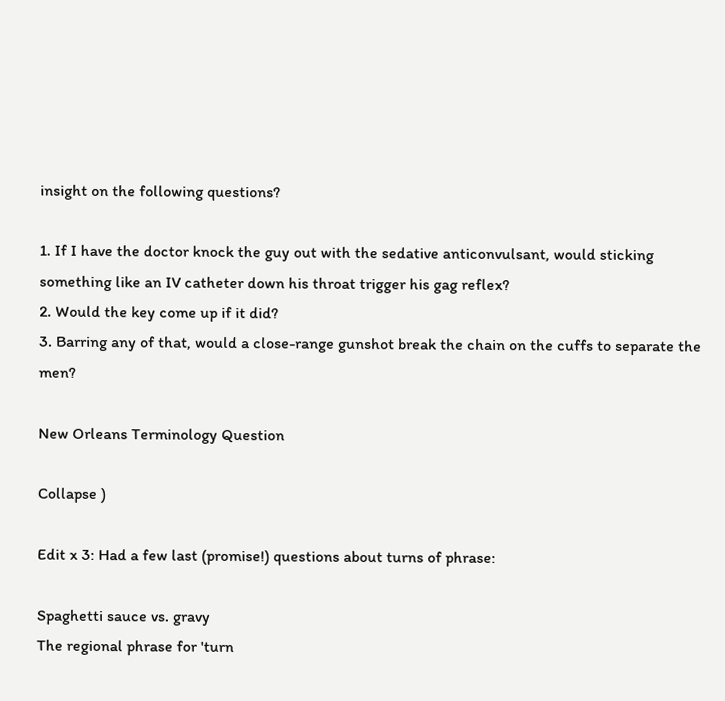insight on the following questions?

1. If I have the doctor knock the guy out with the sedative anticonvulsant, would sticking something like an IV catheter down his throat trigger his gag reflex?
2. Would the key come up if it did?
3. Barring any of that, would a close-range gunshot break the chain on the cuffs to separate the men?

New Orleans Terminology Question

Collapse )

Edit x 3: Had a few last (promise!) questions about turns of phrase:

Spaghetti sauce vs. gravy
The regional phrase for 'turn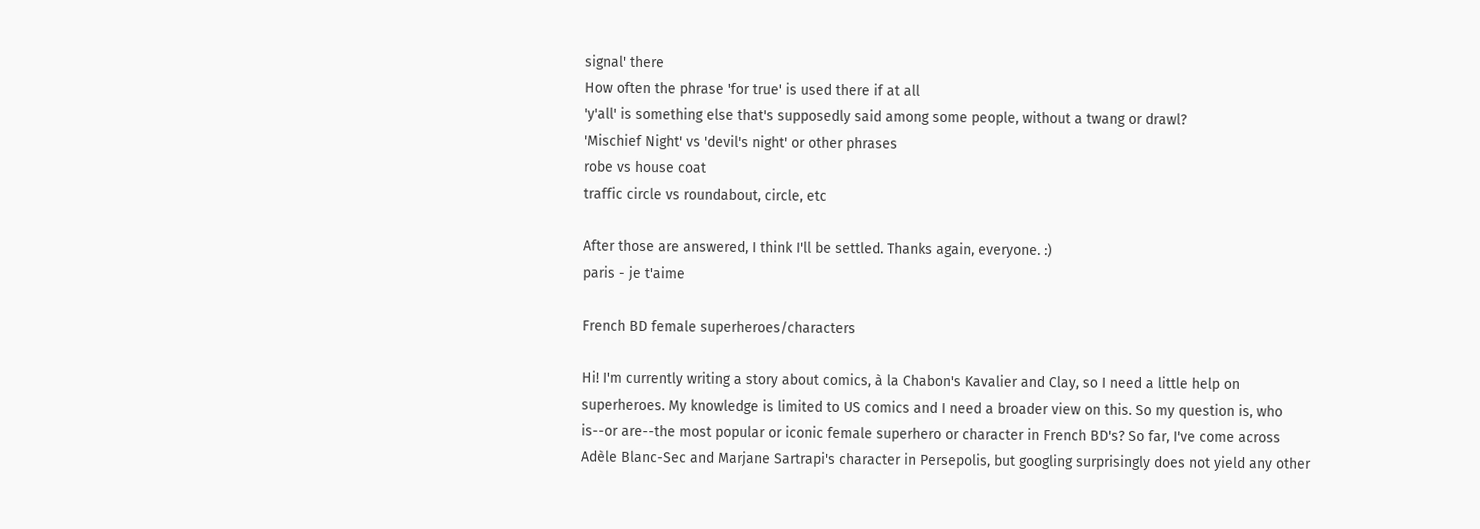signal' there
How often the phrase 'for true' is used there if at all
'y'all' is something else that's supposedly said among some people, without a twang or drawl?
'Mischief Night' vs 'devil's night' or other phrases
robe vs house coat
traffic circle vs roundabout, circle, etc

After those are answered, I think I'll be settled. Thanks again, everyone. :)
paris - je t'aime

French BD female superheroes/characters

Hi! I'm currently writing a story about comics, à la Chabon's Kavalier and Clay, so I need a little help on superheroes. My knowledge is limited to US comics and I need a broader view on this. So my question is, who is--or are--the most popular or iconic female superhero or character in French BD's? So far, I've come across Adèle Blanc-Sec and Marjane Sartrapi's character in Persepolis, but googling surprisingly does not yield any other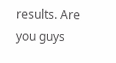results. Are you guys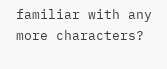familiar with any more characters?